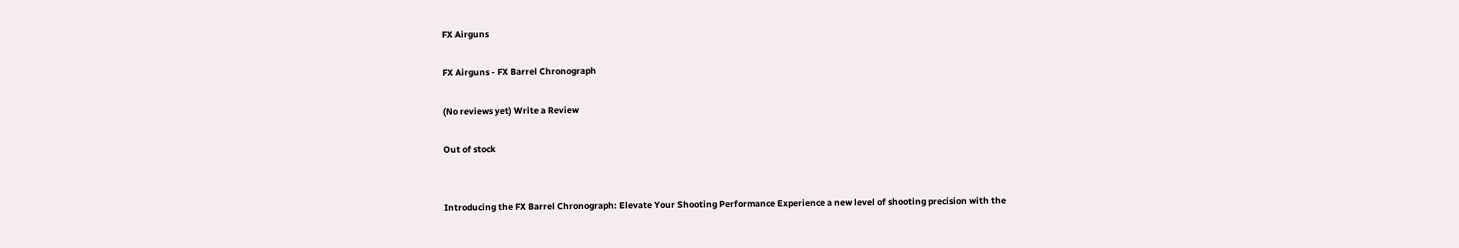FX Airguns

FX Airguns - FX Barrel Chronograph

(No reviews yet) Write a Review

Out of stock


Introducing the FX Barrel Chronograph: Elevate Your Shooting Performance Experience a new level of shooting precision with the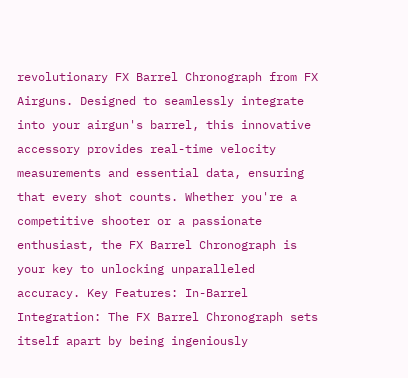revolutionary FX Barrel Chronograph from FX Airguns. Designed to seamlessly integrate into your airgun's barrel, this innovative accessory provides real-time velocity measurements and essential data, ensuring that every shot counts. Whether you're a competitive shooter or a passionate enthusiast, the FX Barrel Chronograph is your key to unlocking unparalleled accuracy. Key Features: In-Barrel Integration: The FX Barrel Chronograph sets itself apart by being ingeniously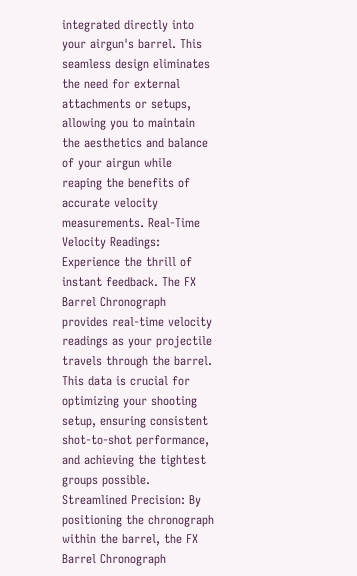integrated directly into your airgun's barrel. This seamless design eliminates the need for external attachments or setups, allowing you to maintain the aesthetics and balance of your airgun while reaping the benefits of accurate velocity measurements. Real-Time Velocity Readings: Experience the thrill of instant feedback. The FX Barrel Chronograph provides real-time velocity readings as your projectile travels through the barrel. This data is crucial for optimizing your shooting setup, ensuring consistent shot-to-shot performance, and achieving the tightest groups possible. Streamlined Precision: By positioning the chronograph within the barrel, the FX Barrel Chronograph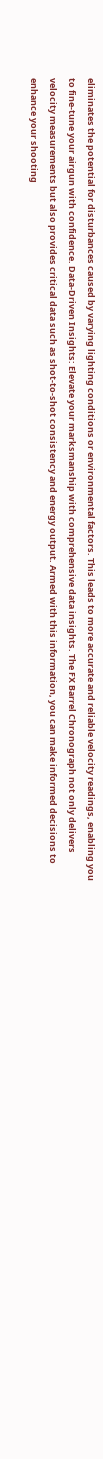eliminates the potential for disturbances caused by varying lighting conditions or environmental factors. This leads to more accurate and reliable velocity readings, enabling you to fine-tune your airgun with confidence. Data-Driven Insights: Elevate your marksmanship with comprehensive data insights. The FX Barrel Chronograph not only delivers velocity measurements but also provides critical data such as shot-to-shot consistency and energy output. Armed with this information, you can make informed decisions to enhance your shooting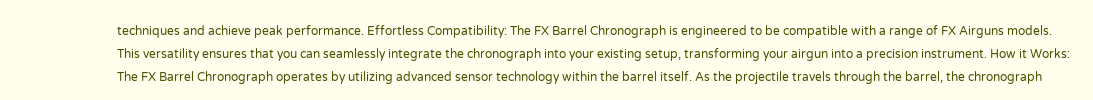techniques and achieve peak performance. Effortless Compatibility: The FX Barrel Chronograph is engineered to be compatible with a range of FX Airguns models. This versatility ensures that you can seamlessly integrate the chronograph into your existing setup, transforming your airgun into a precision instrument. How it Works: The FX Barrel Chronograph operates by utilizing advanced sensor technology within the barrel itself. As the projectile travels through the barrel, the chronograph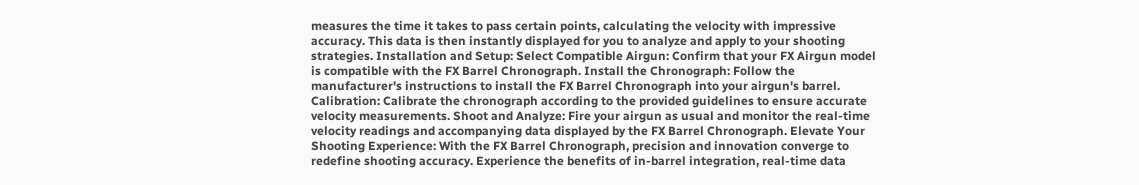measures the time it takes to pass certain points, calculating the velocity with impressive accuracy. This data is then instantly displayed for you to analyze and apply to your shooting strategies. Installation and Setup: Select Compatible Airgun: Confirm that your FX Airgun model is compatible with the FX Barrel Chronograph. Install the Chronograph: Follow the manufacturer's instructions to install the FX Barrel Chronograph into your airgun's barrel. Calibration: Calibrate the chronograph according to the provided guidelines to ensure accurate velocity measurements. Shoot and Analyze: Fire your airgun as usual and monitor the real-time velocity readings and accompanying data displayed by the FX Barrel Chronograph. Elevate Your Shooting Experience: With the FX Barrel Chronograph, precision and innovation converge to redefine shooting accuracy. Experience the benefits of in-barrel integration, real-time data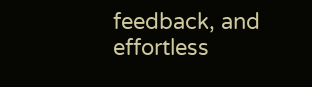feedback, and effortless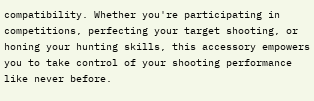compatibility. Whether you're participating in competitions, perfecting your target shooting, or honing your hunting skills, this accessory empowers you to take control of your shooting performance like never before.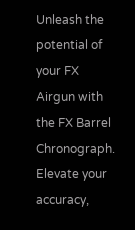Unleash the potential of your FX Airgun with the FX Barrel Chronograph. Elevate your accuracy,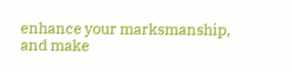enhance your marksmanship, and make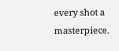every shot a masterpiece.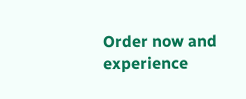Order now and experience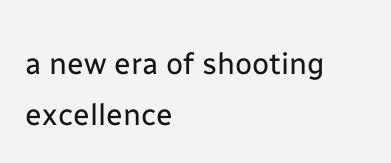a new era of shooting excellence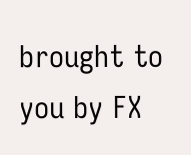brought to you by FX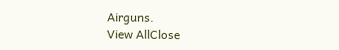Airguns.
View AllClose